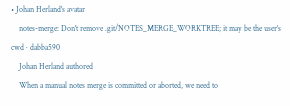• Johan Herland's avatar
    notes-merge: Don't remove .git/NOTES_MERGE_WORKTREE; it may be the user's cwd · dabba590
    Johan Herland authored
    When a manual notes merge is committed or aborted, we need to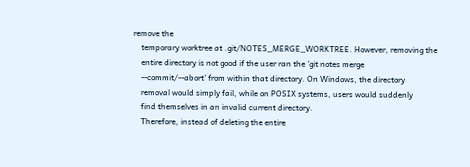remove the
    temporary worktree at .git/NOTES_MERGE_WORKTREE. However, removing the
    entire directory is not good if the user ran the 'git notes merge
    --commit/--abort' from within that directory. On Windows, the directory
    removal would simply fail, while on POSIX systems, users would suddenly
    find themselves in an invalid current directory.
    Therefore, instead of deleting the entire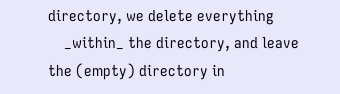directory, we delete everything
    _within_ the directory, and leave the (empty) directory in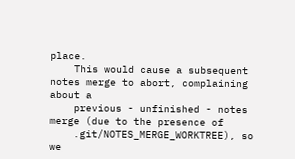place.
    This would cause a subsequent notes merge to abort, complaining about a
    previous - unfinished - notes merge (due to the presence of
    .git/NOTES_MERGE_WORKTREE), so we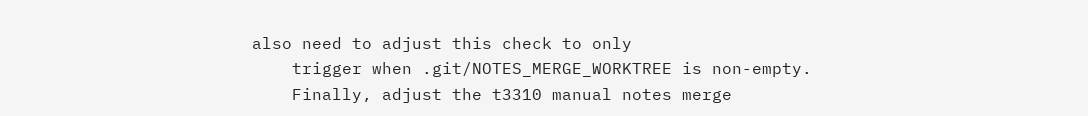also need to adjust this check to only
    trigger when .git/NOTES_MERGE_WORKTREE is non-empty.
    Finally, adjust the t3310 manual notes merge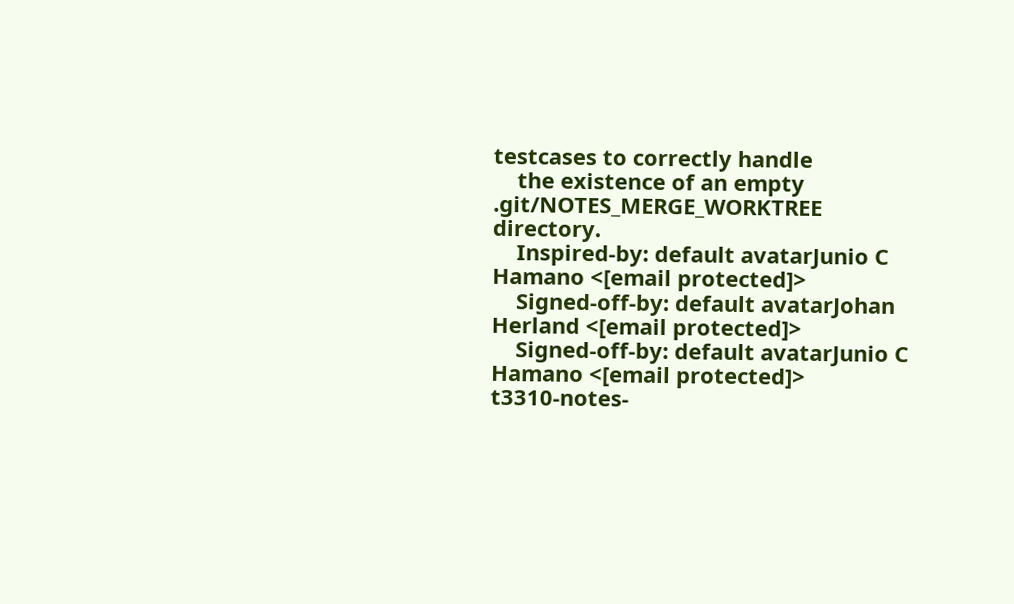testcases to correctly handle
    the existence of an empty .git/NOTES_MERGE_WORKTREE directory.
    Inspired-by: default avatarJunio C Hamano <[email protected]>
    Signed-off-by: default avatarJohan Herland <[email protected]>
    Signed-off-by: default avatarJunio C Hamano <[email protected]>
t3310-notes-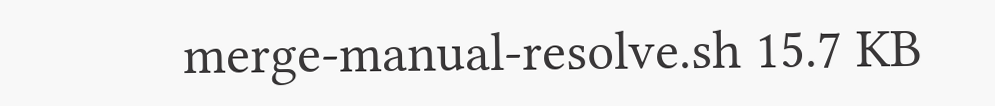merge-manual-resolve.sh 15.7 KB